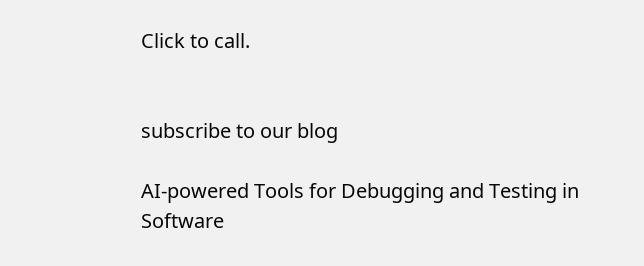Click to call.


subscribe to our blog

AI-powered Tools for Debugging and Testing in Software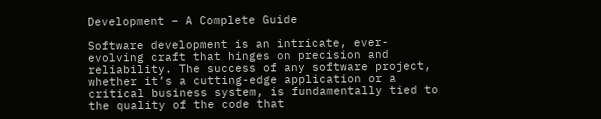Development – A Complete Guide

Software development is an intricate, ever-evolving craft that hinges on precision and reliability. The success of any software project, whether it’s a cutting-edge application or a critical business system, is fundamentally tied to the quality of the code that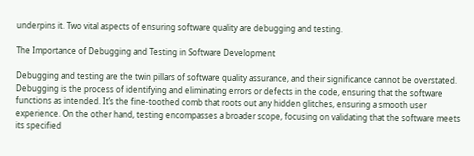underpins it. Two vital aspects of ensuring software quality are debugging and testing.

The Importance of Debugging and Testing in Software Development

Debugging and testing are the twin pillars of software quality assurance, and their significance cannot be overstated. Debugging is the process of identifying and eliminating errors or defects in the code, ensuring that the software functions as intended. It’s the fine-toothed comb that roots out any hidden glitches, ensuring a smooth user experience. On the other hand, testing encompasses a broader scope, focusing on validating that the software meets its specified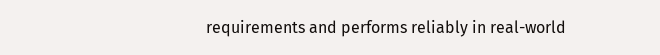requirements and performs reliably in real-world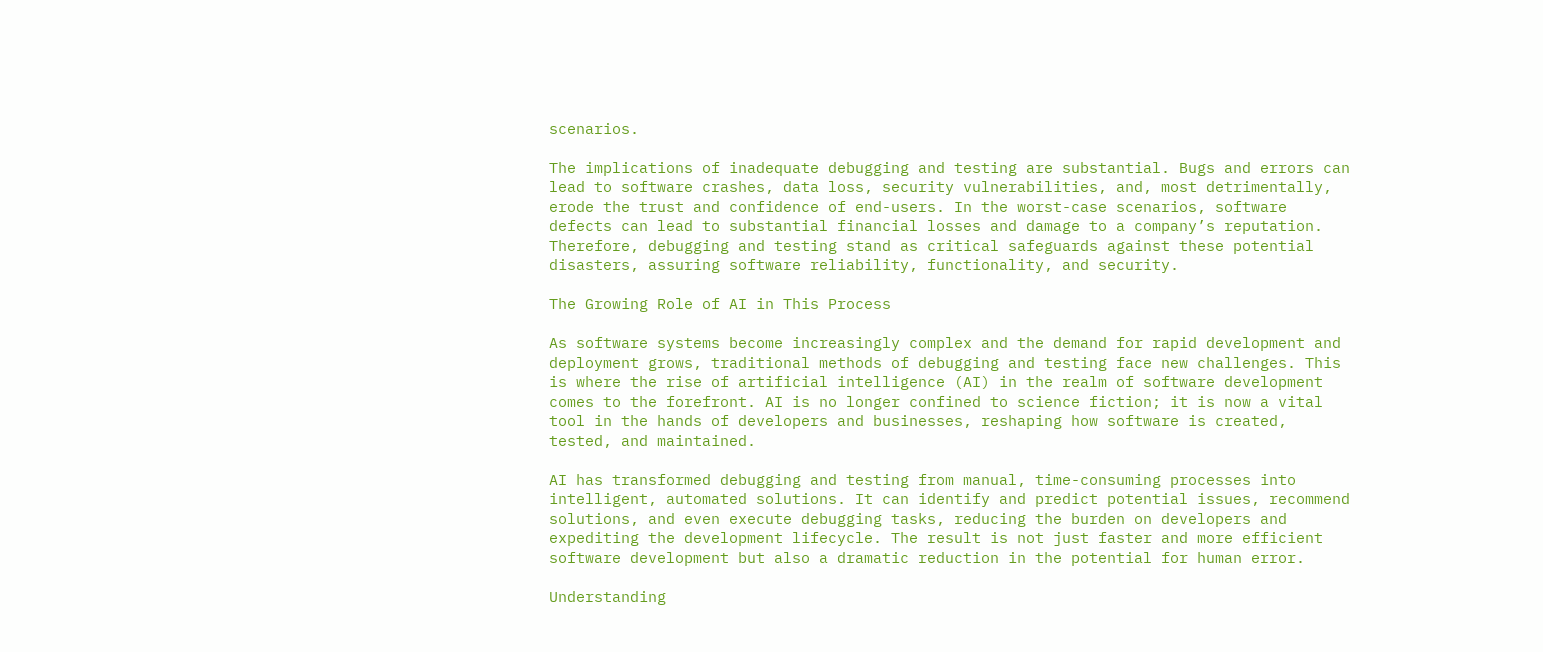scenarios.

The implications of inadequate debugging and testing are substantial. Bugs and errors can lead to software crashes, data loss, security vulnerabilities, and, most detrimentally, erode the trust and confidence of end-users. In the worst-case scenarios, software defects can lead to substantial financial losses and damage to a company’s reputation. Therefore, debugging and testing stand as critical safeguards against these potential disasters, assuring software reliability, functionality, and security.

The Growing Role of AI in This Process

As software systems become increasingly complex and the demand for rapid development and deployment grows, traditional methods of debugging and testing face new challenges. This is where the rise of artificial intelligence (AI) in the realm of software development comes to the forefront. AI is no longer confined to science fiction; it is now a vital tool in the hands of developers and businesses, reshaping how software is created, tested, and maintained.

AI has transformed debugging and testing from manual, time-consuming processes into intelligent, automated solutions. It can identify and predict potential issues, recommend solutions, and even execute debugging tasks, reducing the burden on developers and expediting the development lifecycle. The result is not just faster and more efficient software development but also a dramatic reduction in the potential for human error.

Understanding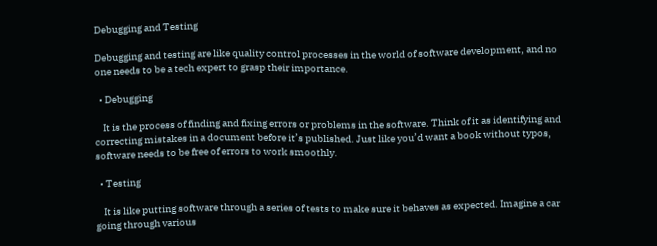Debugging and Testing

Debugging and testing are like quality control processes in the world of software development, and no one needs to be a tech expert to grasp their importance.

  • Debugging

    It is the process of finding and fixing errors or problems in the software. Think of it as identifying and correcting mistakes in a document before it’s published. Just like you’d want a book without typos, software needs to be free of errors to work smoothly.

  • Testing

    It is like putting software through a series of tests to make sure it behaves as expected. Imagine a car going through various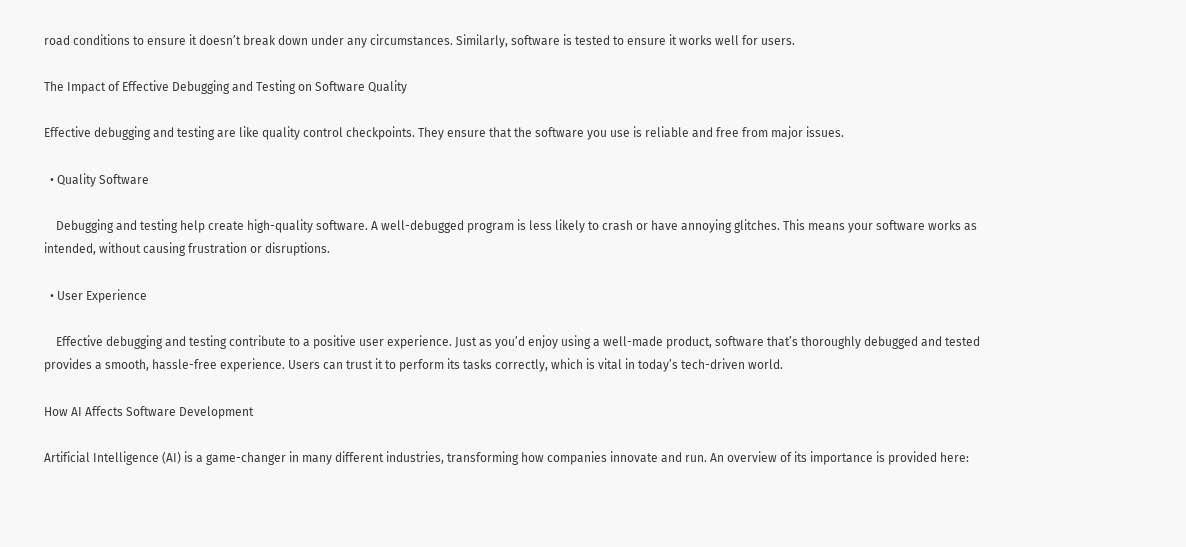road conditions to ensure it doesn’t break down under any circumstances. Similarly, software is tested to ensure it works well for users.

The Impact of Effective Debugging and Testing on Software Quality

Effective debugging and testing are like quality control checkpoints. They ensure that the software you use is reliable and free from major issues.

  • Quality Software

    Debugging and testing help create high-quality software. A well-debugged program is less likely to crash or have annoying glitches. This means your software works as intended, without causing frustration or disruptions.

  • User Experience

    Effective debugging and testing contribute to a positive user experience. Just as you’d enjoy using a well-made product, software that’s thoroughly debugged and tested provides a smooth, hassle-free experience. Users can trust it to perform its tasks correctly, which is vital in today’s tech-driven world.

How AI Affects Software Development

Artificial Intelligence (AI) is a game-changer in many different industries, transforming how companies innovate and run. An overview of its importance is provided here: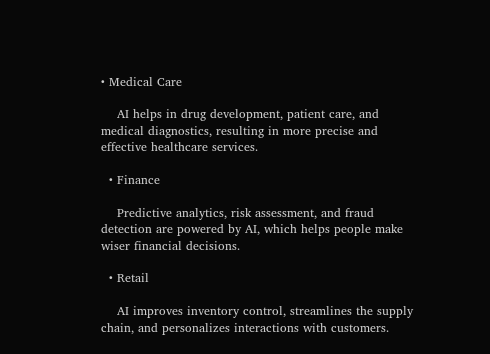• Medical Care

    AI helps in drug development, patient care, and medical diagnostics, resulting in more precise and effective healthcare services.

  • Finance

    Predictive analytics, risk assessment, and fraud detection are powered by AI, which helps people make wiser financial decisions.

  • Retail

    AI improves inventory control, streamlines the supply chain, and personalizes interactions with customers.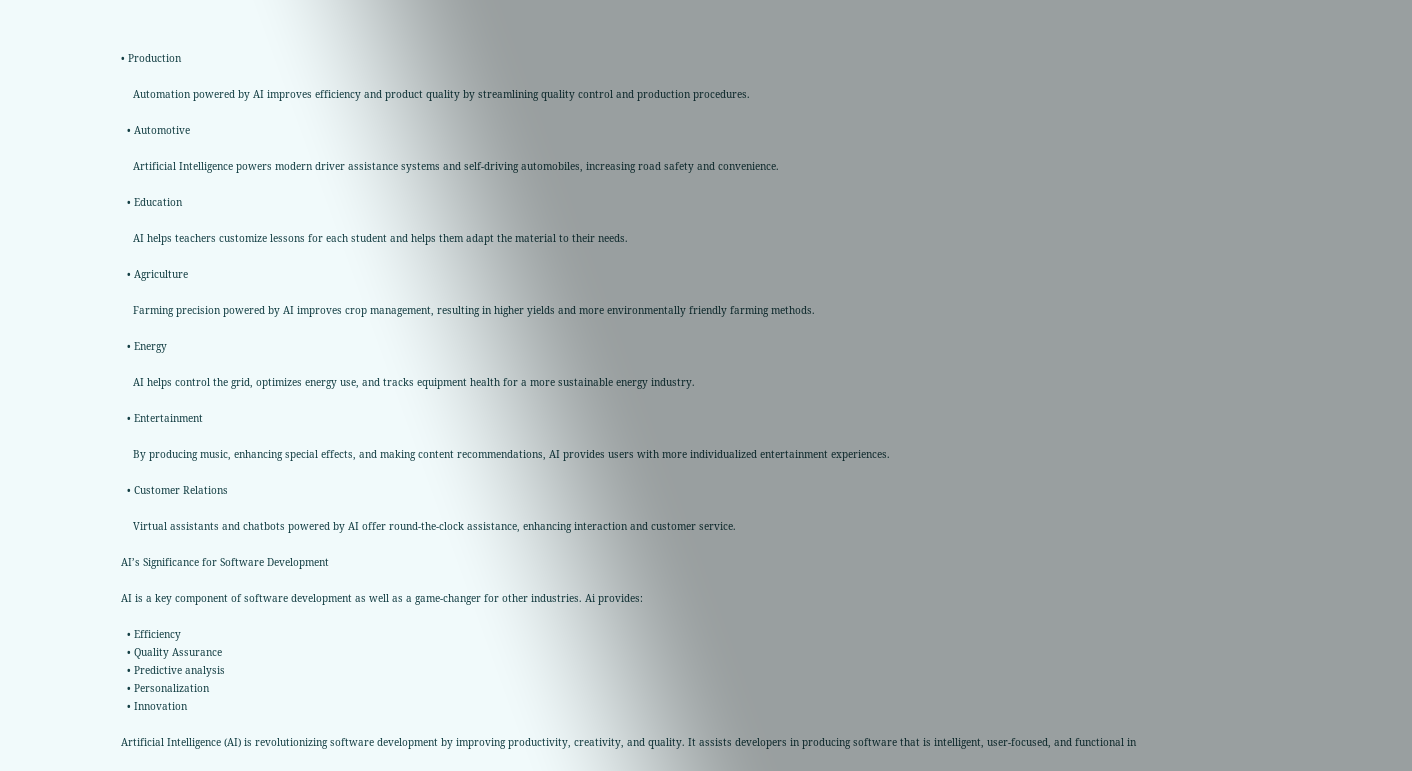• Production

    Automation powered by AI improves efficiency and product quality by streamlining quality control and production procedures.

  • Automotive

    Artificial Intelligence powers modern driver assistance systems and self-driving automobiles, increasing road safety and convenience.

  • Education

    AI helps teachers customize lessons for each student and helps them adapt the material to their needs.

  • Agriculture

    Farming precision powered by AI improves crop management, resulting in higher yields and more environmentally friendly farming methods.

  • Energy

    AI helps control the grid, optimizes energy use, and tracks equipment health for a more sustainable energy industry.

  • Entertainment

    By producing music, enhancing special effects, and making content recommendations, AI provides users with more individualized entertainment experiences.

  • Customer Relations

    Virtual assistants and chatbots powered by AI offer round-the-clock assistance, enhancing interaction and customer service.

AI’s Significance for Software Development

AI is a key component of software development as well as a game-changer for other industries. Ai provides:

  • Efficiency
  • Quality Assurance
  • Predictive analysis
  • Personalization
  • Innovation

Artificial Intelligence (AI) is revolutionizing software development by improving productivity, creativity, and quality. It assists developers in producing software that is intelligent, user-focused, and functional in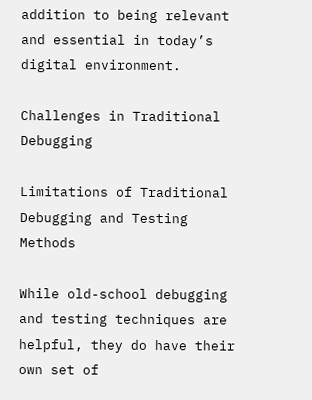addition to being relevant and essential in today’s digital environment.

Challenges in Traditional Debugging

Limitations of Traditional Debugging and Testing Methods

While old-school debugging and testing techniques are helpful, they do have their own set of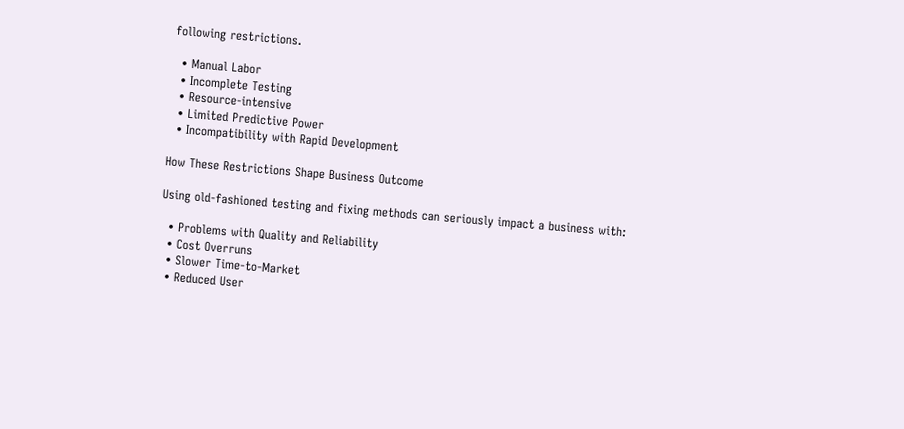following restrictions.

  • Manual Labor
  • Incomplete Testing
  • Resource-intensive
  • Limited Predictive Power
  • Incompatibility with Rapid Development

How These Restrictions Shape Business Outcome

Using old-fashioned testing and fixing methods can seriously impact a business with:

  • Problems with Quality and Reliability
  • Cost Overruns
  • Slower Time-to-Market
  • Reduced User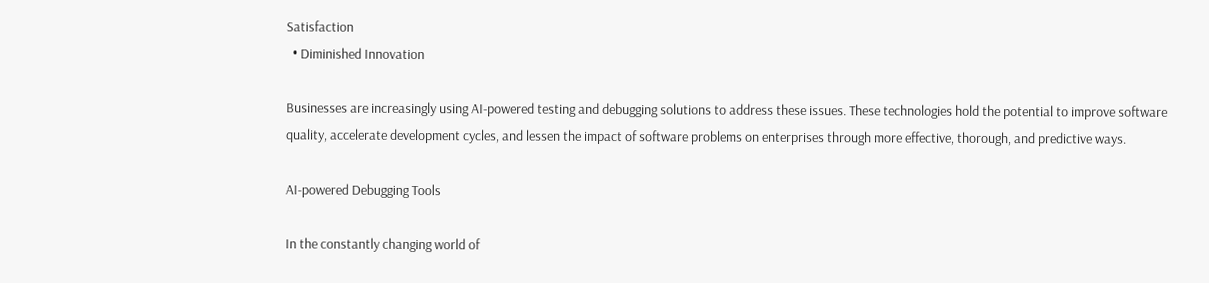Satisfaction
  • Diminished Innovation

Businesses are increasingly using AI-powered testing and debugging solutions to address these issues. These technologies hold the potential to improve software quality, accelerate development cycles, and lessen the impact of software problems on enterprises through more effective, thorough, and predictive ways.

AI-powered Debugging Tools

In the constantly changing world of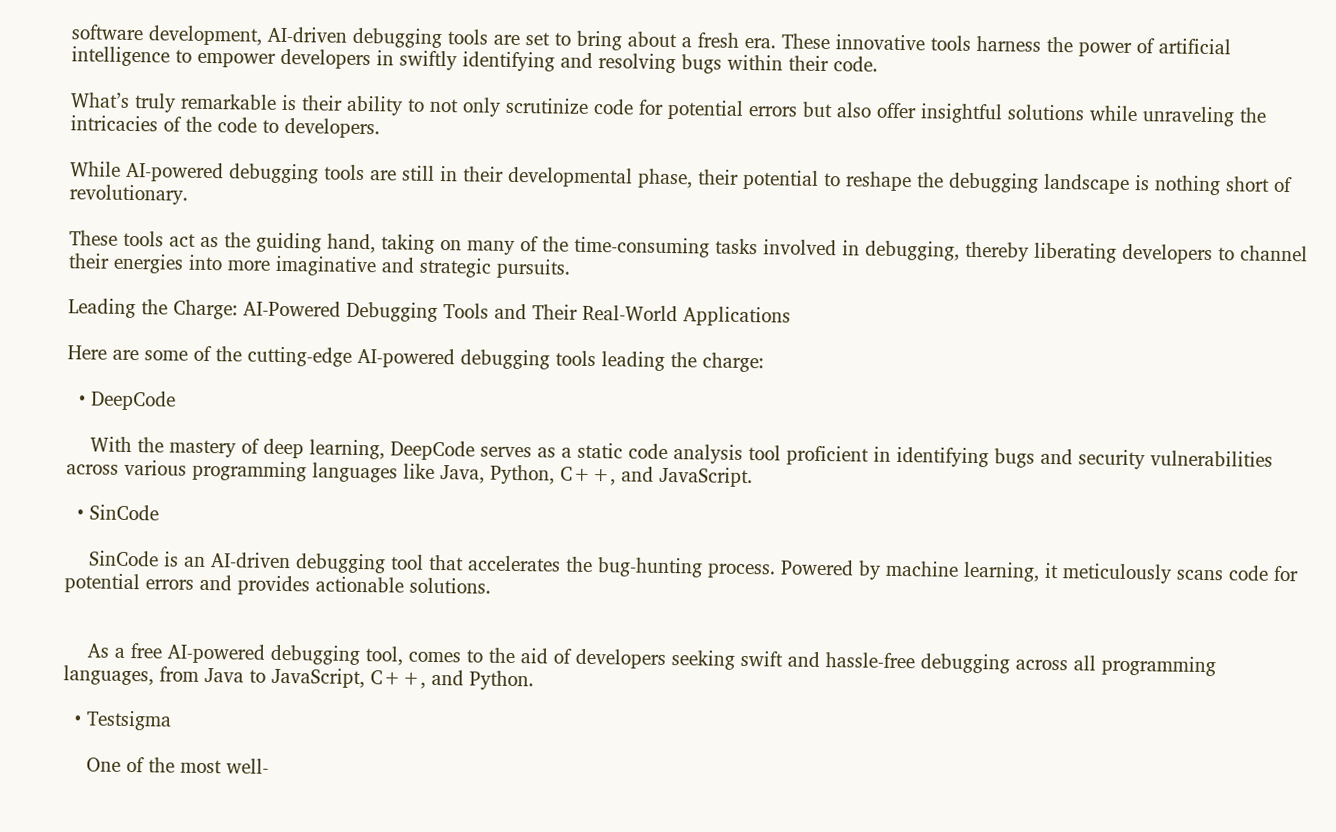software development, AI-driven debugging tools are set to bring about a fresh era. These innovative tools harness the power of artificial intelligence to empower developers in swiftly identifying and resolving bugs within their code.

What’s truly remarkable is their ability to not only scrutinize code for potential errors but also offer insightful solutions while unraveling the intricacies of the code to developers.

While AI-powered debugging tools are still in their developmental phase, their potential to reshape the debugging landscape is nothing short of revolutionary.

These tools act as the guiding hand, taking on many of the time-consuming tasks involved in debugging, thereby liberating developers to channel their energies into more imaginative and strategic pursuits.

Leading the Charge: AI-Powered Debugging Tools and Their Real-World Applications

Here are some of the cutting-edge AI-powered debugging tools leading the charge:

  • DeepCode

    With the mastery of deep learning, DeepCode serves as a static code analysis tool proficient in identifying bugs and security vulnerabilities across various programming languages like Java, Python, C++, and JavaScript.

  • SinCode

    SinCode is an AI-driven debugging tool that accelerates the bug-hunting process. Powered by machine learning, it meticulously scans code for potential errors and provides actionable solutions.


    As a free AI-powered debugging tool, comes to the aid of developers seeking swift and hassle-free debugging across all programming languages, from Java to JavaScript, C++, and Python.

  • Testsigma

    One of the most well-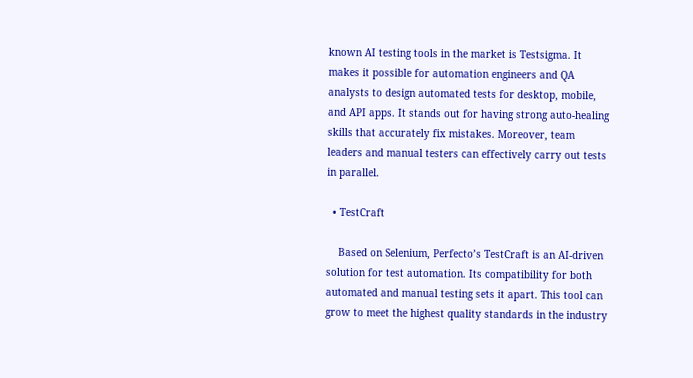known AI testing tools in the market is Testsigma. It makes it possible for automation engineers and QA analysts to design automated tests for desktop, mobile, and API apps. It stands out for having strong auto-healing skills that accurately fix mistakes. Moreover, team leaders and manual testers can effectively carry out tests in parallel.

  • TestCraft

    Based on Selenium, Perfecto’s TestCraft is an AI-driven solution for test automation. Its compatibility for both automated and manual testing sets it apart. This tool can grow to meet the highest quality standards in the industry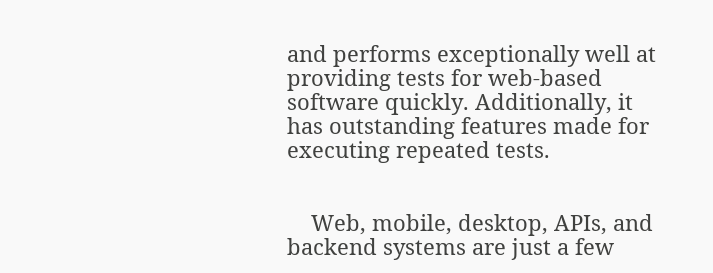and performs exceptionally well at providing tests for web-based software quickly. Additionally, it has outstanding features made for executing repeated tests.


    Web, mobile, desktop, APIs, and backend systems are just a few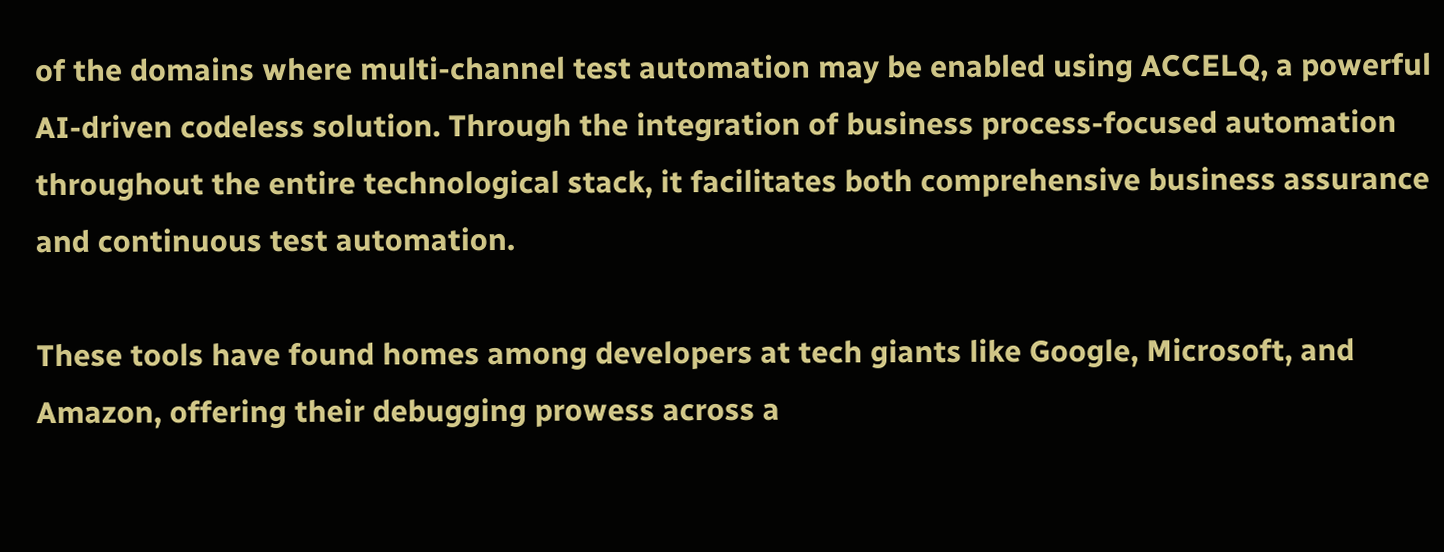of the domains where multi-channel test automation may be enabled using ACCELQ, a powerful AI-driven codeless solution. Through the integration of business process-focused automation throughout the entire technological stack, it facilitates both comprehensive business assurance and continuous test automation.

These tools have found homes among developers at tech giants like Google, Microsoft, and Amazon, offering their debugging prowess across a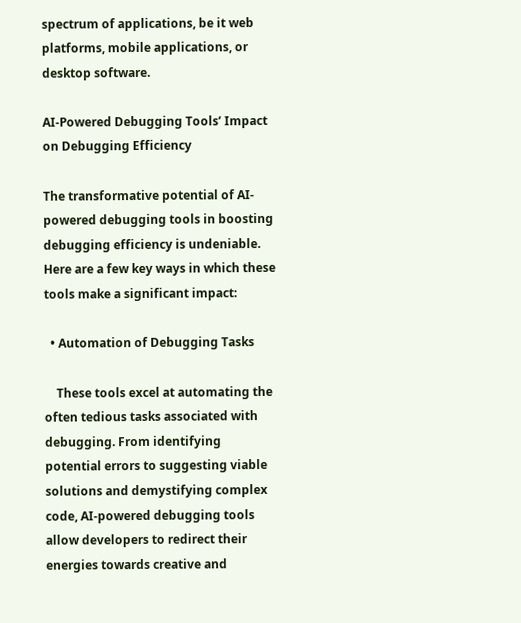spectrum of applications, be it web platforms, mobile applications, or desktop software.

AI-Powered Debugging Tools’ Impact on Debugging Efficiency

The transformative potential of AI-powered debugging tools in boosting debugging efficiency is undeniable. Here are a few key ways in which these tools make a significant impact:

  • Automation of Debugging Tasks

    These tools excel at automating the often tedious tasks associated with debugging. From identifying potential errors to suggesting viable solutions and demystifying complex code, AI-powered debugging tools allow developers to redirect their energies towards creative and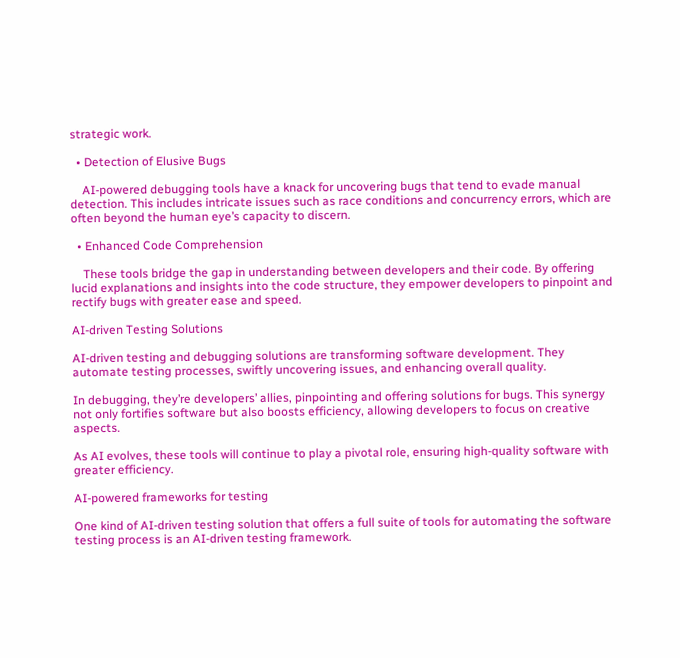strategic work.

  • Detection of Elusive Bugs

    AI-powered debugging tools have a knack for uncovering bugs that tend to evade manual detection. This includes intricate issues such as race conditions and concurrency errors, which are often beyond the human eye’s capacity to discern.

  • Enhanced Code Comprehension

    These tools bridge the gap in understanding between developers and their code. By offering lucid explanations and insights into the code structure, they empower developers to pinpoint and rectify bugs with greater ease and speed.

AI-driven Testing Solutions

AI-driven testing and debugging solutions are transforming software development. They automate testing processes, swiftly uncovering issues, and enhancing overall quality.

In debugging, they’re developers’ allies, pinpointing and offering solutions for bugs. This synergy not only fortifies software but also boosts efficiency, allowing developers to focus on creative aspects.

As AI evolves, these tools will continue to play a pivotal role, ensuring high-quality software with greater efficiency.

AI-powered frameworks for testing

One kind of AI-driven testing solution that offers a full suite of tools for automating the software testing process is an AI-driven testing framework.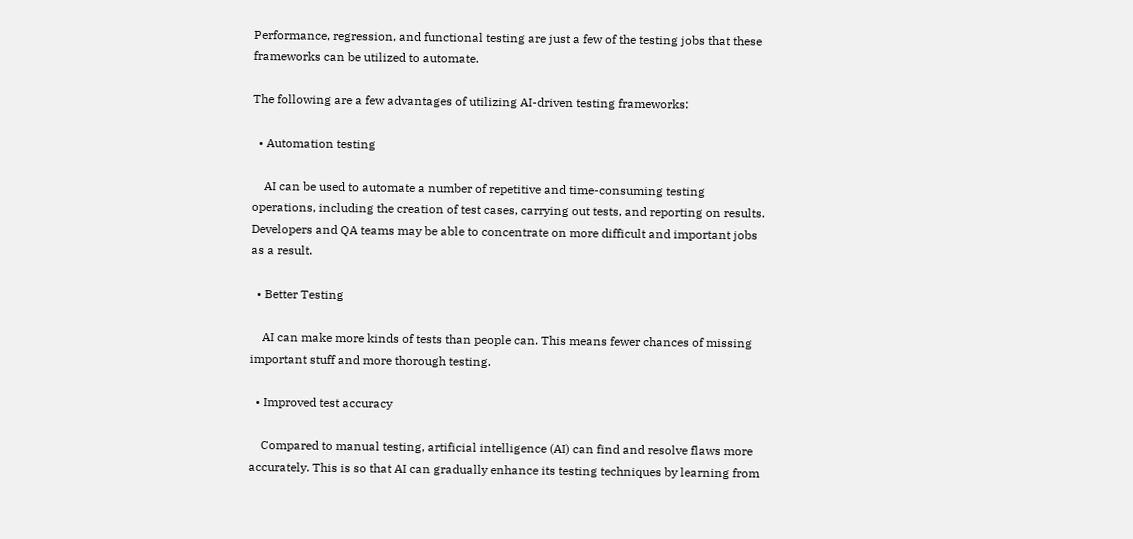Performance, regression, and functional testing are just a few of the testing jobs that these frameworks can be utilized to automate.

The following are a few advantages of utilizing AI-driven testing frameworks:

  • Automation testing

    AI can be used to automate a number of repetitive and time-consuming testing operations, including the creation of test cases, carrying out tests, and reporting on results. Developers and QA teams may be able to concentrate on more difficult and important jobs as a result.

  • Better Testing

    AI can make more kinds of tests than people can. This means fewer chances of missing important stuff and more thorough testing.

  • Improved test accuracy

    Compared to manual testing, artificial intelligence (AI) can find and resolve flaws more accurately. This is so that AI can gradually enhance its testing techniques by learning from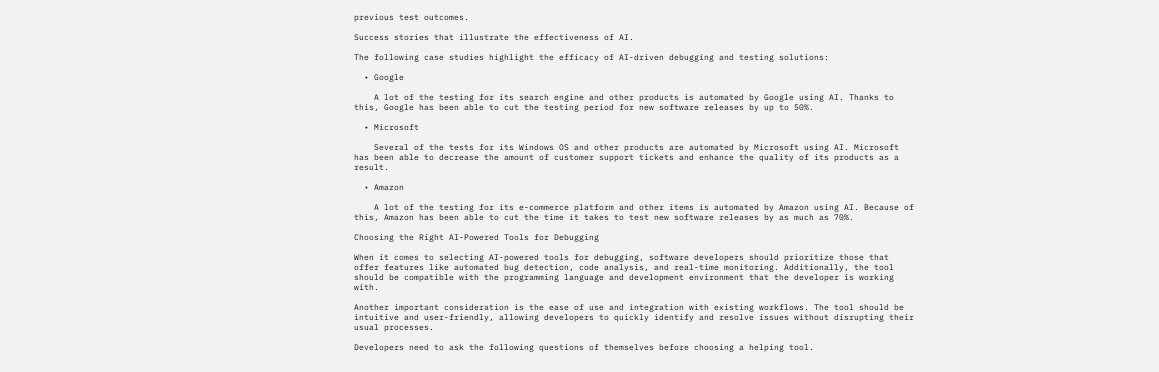previous test outcomes.

Success stories that illustrate the effectiveness of AI.

The following case studies highlight the efficacy of AI-driven debugging and testing solutions:

  • Google

    A lot of the testing for its search engine and other products is automated by Google using AI. Thanks to this, Google has been able to cut the testing period for new software releases by up to 50%.

  • Microsoft

    Several of the tests for its Windows OS and other products are automated by Microsoft using AI. Microsoft has been able to decrease the amount of customer support tickets and enhance the quality of its products as a result.

  • Amazon

    A lot of the testing for its e-commerce platform and other items is automated by Amazon using AI. Because of this, Amazon has been able to cut the time it takes to test new software releases by as much as 70%.

Choosing the Right AI-Powered Tools for Debugging

When it comes to selecting AI-powered tools for debugging, software developers should prioritize those that offer features like automated bug detection, code analysis, and real-time monitoring. Additionally, the tool should be compatible with the programming language and development environment that the developer is working with.

Another important consideration is the ease of use and integration with existing workflows. The tool should be intuitive and user-friendly, allowing developers to quickly identify and resolve issues without disrupting their usual processes.

Developers need to ask the following questions of themselves before choosing a helping tool.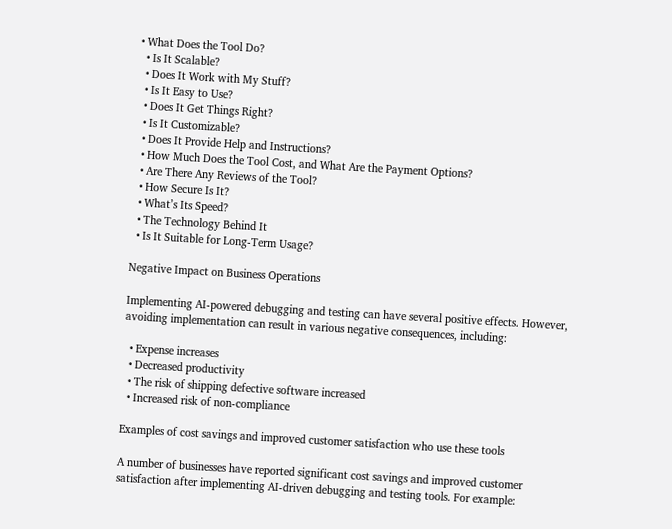• What Does the Tool Do?
  • Is It Scalable?
  • Does It Work with My Stuff?
  • Is It Easy to Use?
  • Does It Get Things Right?
  • Is It Customizable?
  • Does It Provide Help and Instructions?
  • How Much Does the Tool Cost, and What Are the Payment Options?
  • Are There Any Reviews of the Tool?
  • How Secure Is It?
  • What’s Its Speed?
  • The Technology Behind It
  • Is It Suitable for Long-Term Usage?

Negative Impact on Business Operations

Implementing AI-powered debugging and testing can have several positive effects. However, avoiding implementation can result in various negative consequences, including:

  • Expense increases
  • Decreased productivity
  • The risk of shipping defective software increased
  • Increased risk of non-compliance

Examples of cost savings and improved customer satisfaction who use these tools

A number of businesses have reported significant cost savings and improved customer satisfaction after implementing AI-driven debugging and testing tools. For example: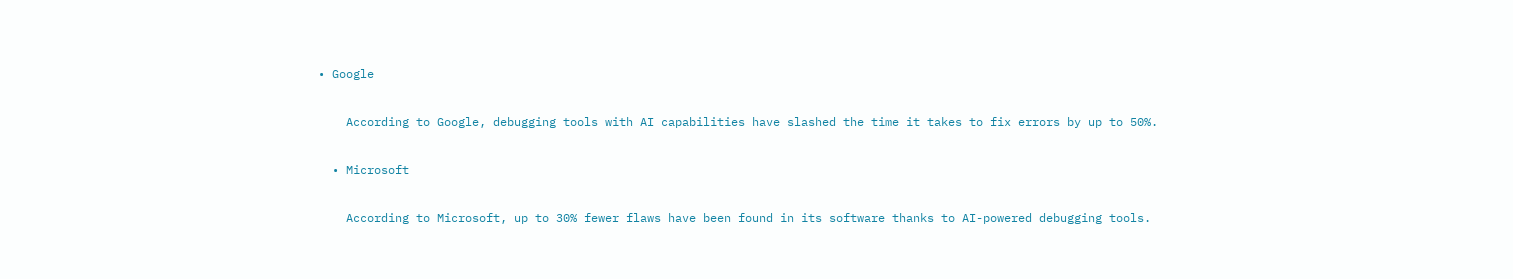• Google

    According to Google, debugging tools with AI capabilities have slashed the time it takes to fix errors by up to 50%.

  • Microsoft

    According to Microsoft, up to 30% fewer flaws have been found in its software thanks to AI-powered debugging tools.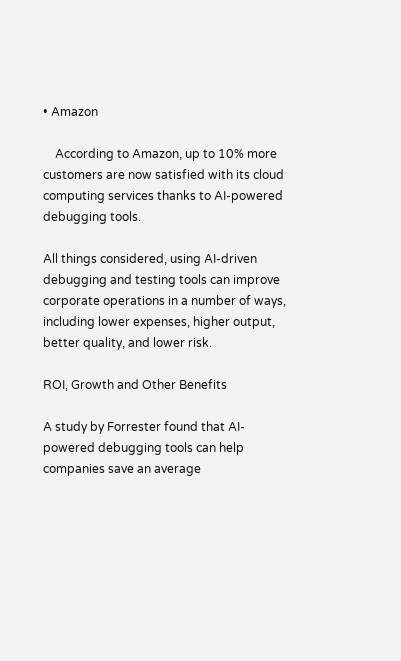• Amazon

    According to Amazon, up to 10% more customers are now satisfied with its cloud computing services thanks to AI-powered debugging tools.

All things considered, using AI-driven debugging and testing tools can improve corporate operations in a number of ways, including lower expenses, higher output, better quality, and lower risk.

ROI, Growth and Other Benefits

A study by Forrester found that AI-powered debugging tools can help companies save an average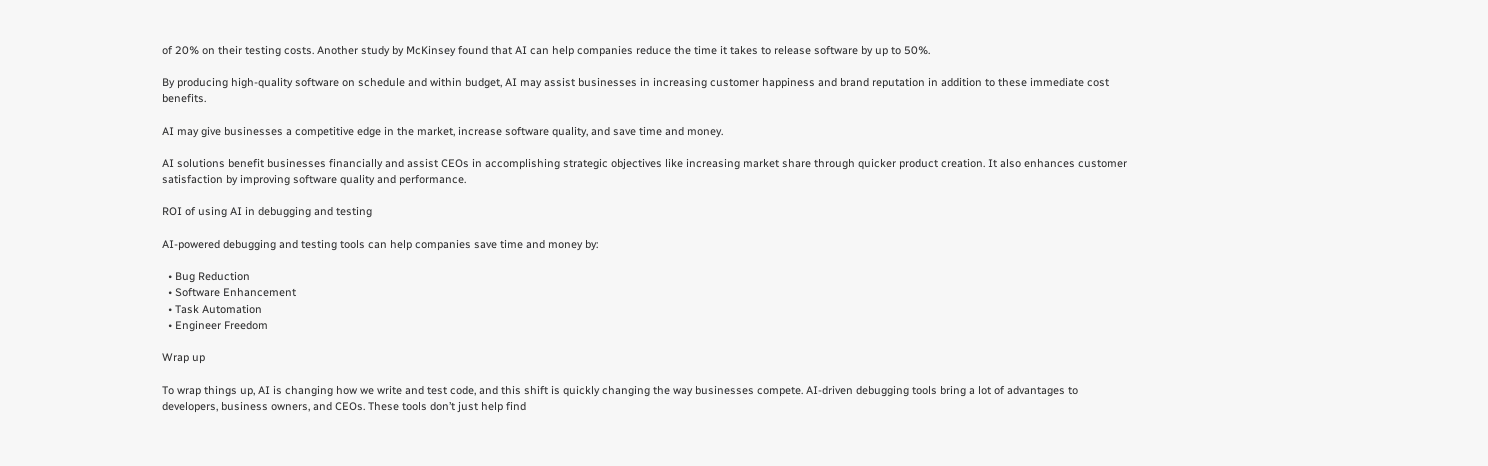of 20% on their testing costs. Another study by McKinsey found that AI can help companies reduce the time it takes to release software by up to 50%.

By producing high-quality software on schedule and within budget, AI may assist businesses in increasing customer happiness and brand reputation in addition to these immediate cost benefits.

AI may give businesses a competitive edge in the market, increase software quality, and save time and money.

AI solutions benefit businesses financially and assist CEOs in accomplishing strategic objectives like increasing market share through quicker product creation. It also enhances customer satisfaction by improving software quality and performance.

ROI of using AI in debugging and testing

AI-powered debugging and testing tools can help companies save time and money by:

  • Bug Reduction
  • Software Enhancement
  • Task Automation
  • Engineer Freedom

Wrap up

To wrap things up, AI is changing how we write and test code, and this shift is quickly changing the way businesses compete. AI-driven debugging tools bring a lot of advantages to developers, business owners, and CEOs. These tools don’t just help find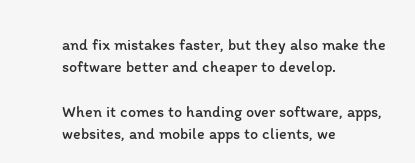and fix mistakes faster, but they also make the software better and cheaper to develop.

When it comes to handing over software, apps, websites, and mobile apps to clients, we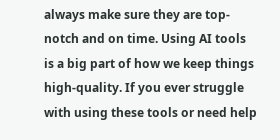always make sure they are top-notch and on time. Using AI tools is a big part of how we keep things high-quality. If you ever struggle with using these tools or need help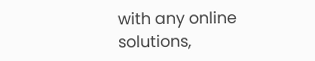with any online solutions,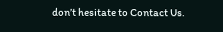don’t hesitate to Contact Us.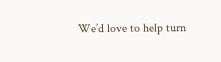We’d love to help turn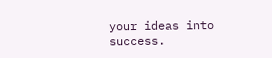your ideas into success.